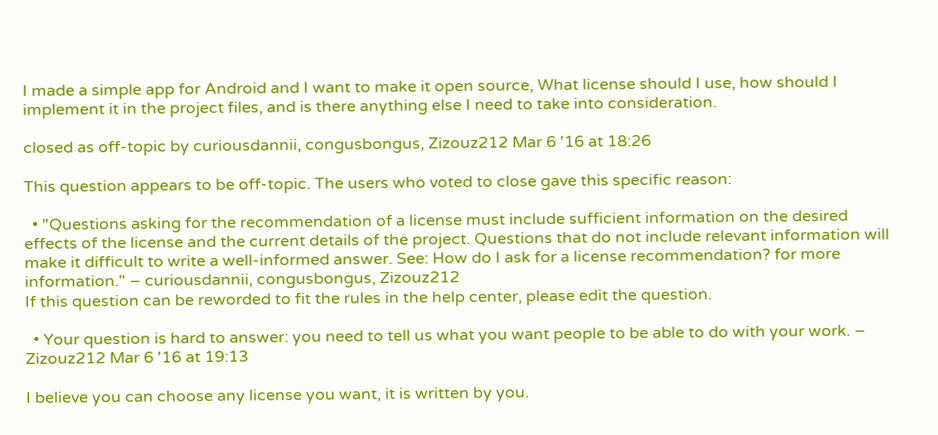I made a simple app for Android and I want to make it open source, What license should I use, how should I implement it in the project files, and is there anything else I need to take into consideration.

closed as off-topic by curiousdannii, congusbongus, Zizouz212 Mar 6 '16 at 18:26

This question appears to be off-topic. The users who voted to close gave this specific reason:

  • "Questions asking for the recommendation of a license must include sufficient information on the desired effects of the license and the current details of the project. Questions that do not include relevant information will make it difficult to write a well-informed answer. See: How do I ask for a license recommendation? for more information." – curiousdannii, congusbongus, Zizouz212
If this question can be reworded to fit the rules in the help center, please edit the question.

  • Your question is hard to answer: you need to tell us what you want people to be able to do with your work. – Zizouz212 Mar 6 '16 at 19:13

I believe you can choose any license you want, it is written by you.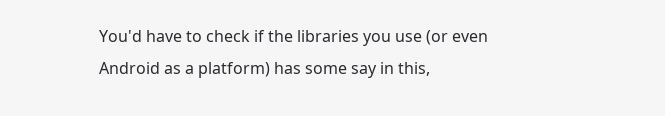You'd have to check if the libraries you use (or even Android as a platform) has some say in this,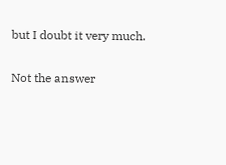but I doubt it very much.

Not the answer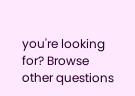you're looking for? Browse other questions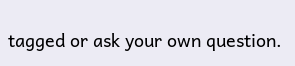tagged or ask your own question.